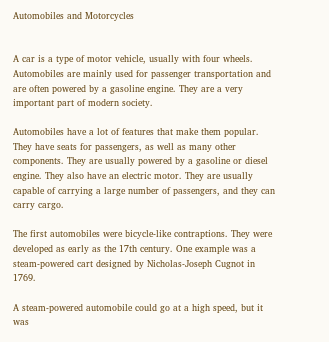Automobiles and Motorcycles


A car is a type of motor vehicle, usually with four wheels. Automobiles are mainly used for passenger transportation and are often powered by a gasoline engine. They are a very important part of modern society.

Automobiles have a lot of features that make them popular. They have seats for passengers, as well as many other components. They are usually powered by a gasoline or diesel engine. They also have an electric motor. They are usually capable of carrying a large number of passengers, and they can carry cargo.

The first automobiles were bicycle-like contraptions. They were developed as early as the 17th century. One example was a steam-powered cart designed by Nicholas-Joseph Cugnot in 1769.

A steam-powered automobile could go at a high speed, but it was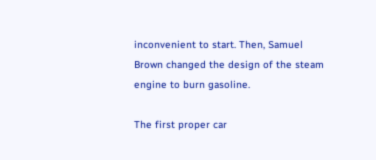inconvenient to start. Then, Samuel Brown changed the design of the steam engine to burn gasoline.

The first proper car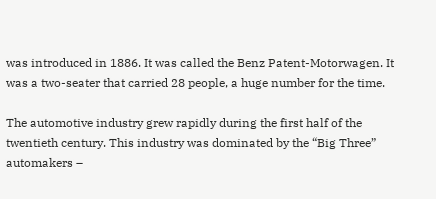was introduced in 1886. It was called the Benz Patent-Motorwagen. It was a two-seater that carried 28 people, a huge number for the time.

The automotive industry grew rapidly during the first half of the twentieth century. This industry was dominated by the “Big Three” automakers –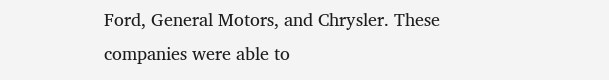Ford, General Motors, and Chrysler. These companies were able to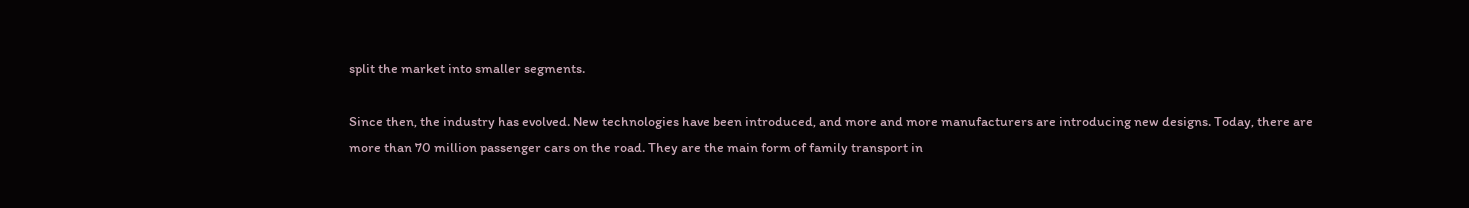split the market into smaller segments.

Since then, the industry has evolved. New technologies have been introduced, and more and more manufacturers are introducing new designs. Today, there are more than 70 million passenger cars on the road. They are the main form of family transport in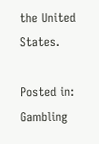the United States.

Posted in: Gambling